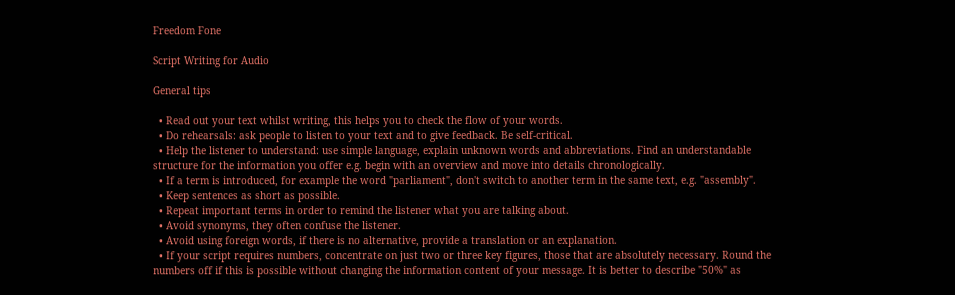Freedom Fone

Script Writing for Audio

General tips

  • Read out your text whilst writing, this helps you to check the flow of your words.
  • Do rehearsals: ask people to listen to your text and to give feedback. Be self-critical.
  • Help the listener to understand: use simple language, explain unknown words and abbreviations. Find an understandable structure for the information you offer e.g. begin with an overview and move into details chronologically.
  • If a term is introduced, for example the word "parliament", don't switch to another term in the same text, e.g. "assembly".
  • Keep sentences as short as possible.
  • Repeat important terms in order to remind the listener what you are talking about.
  • Avoid synonyms, they often confuse the listener.
  • Avoid using foreign words, if there is no alternative, provide a translation or an explanation.
  • If your script requires numbers, concentrate on just two or three key figures, those that are absolutely necessary. Round the numbers off if this is possible without changing the information content of your message. It is better to describe "50%" as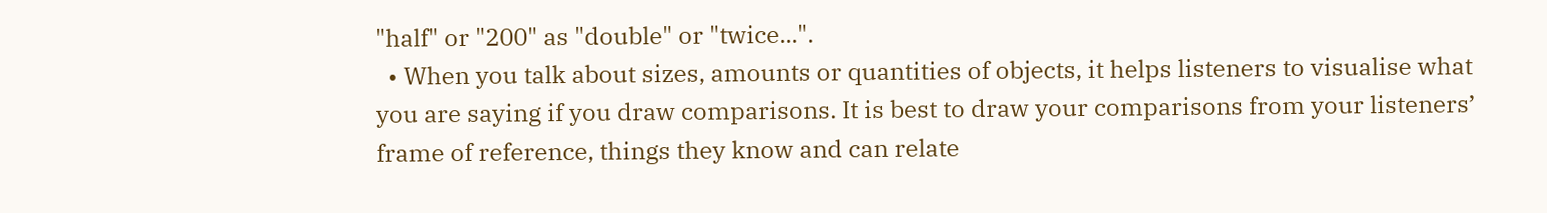"half" or "200" as "double" or "twice...".
  • When you talk about sizes, amounts or quantities of objects, it helps listeners to visualise what you are saying if you draw comparisons. It is best to draw your comparisons from your listeners’ frame of reference, things they know and can relate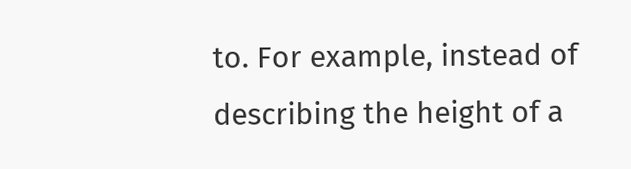to. For example, instead of describing the height of a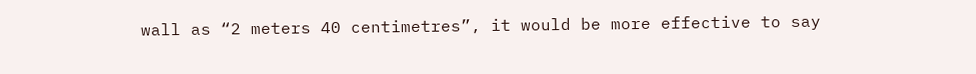wall as “2 meters 40 centimetres”, it would be more effective to say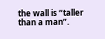the wall is “taller than a man”.